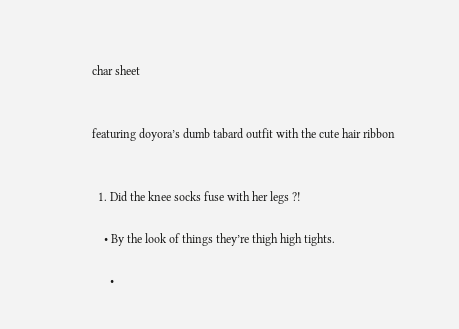char sheet


featuring doyora’s dumb tabard outfit with the cute hair ribbon


  1. Did the knee socks fuse with her legs ?!

    • By the look of things they’re thigh high tights.

      •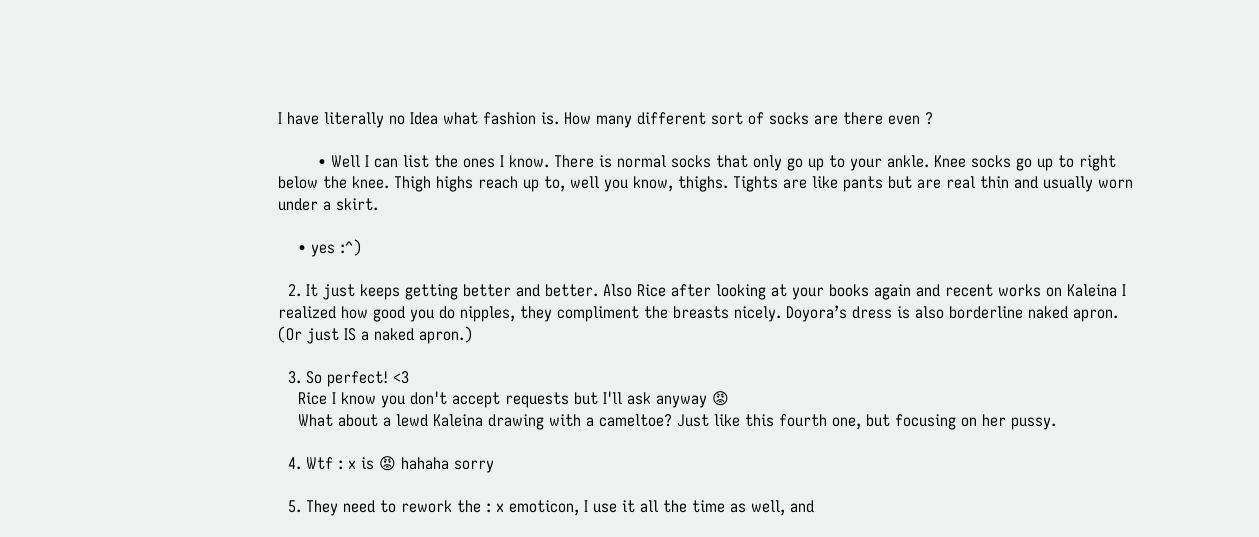I have literally no Idea what fashion is. How many different sort of socks are there even ?

        • Well I can list the ones I know. There is normal socks that only go up to your ankle. Knee socks go up to right below the knee. Thigh highs reach up to, well you know, thighs. Tights are like pants but are real thin and usually worn under a skirt.

    • yes :^)

  2. It just keeps getting better and better. Also Rice after looking at your books again and recent works on Kaleina I realized how good you do nipples, they compliment the breasts nicely. Doyora’s dress is also borderline naked apron. (Or just IS a naked apron.)

  3. So perfect! <3
    Rice I know you don't accept requests but I'll ask anyway 😡
    What about a lewd Kaleina drawing with a cameltoe? Just like this fourth one, but focusing on her pussy.

  4. Wtf : x is 😡 hahaha sorry

  5. They need to rework the : x emoticon, I use it all the time as well, and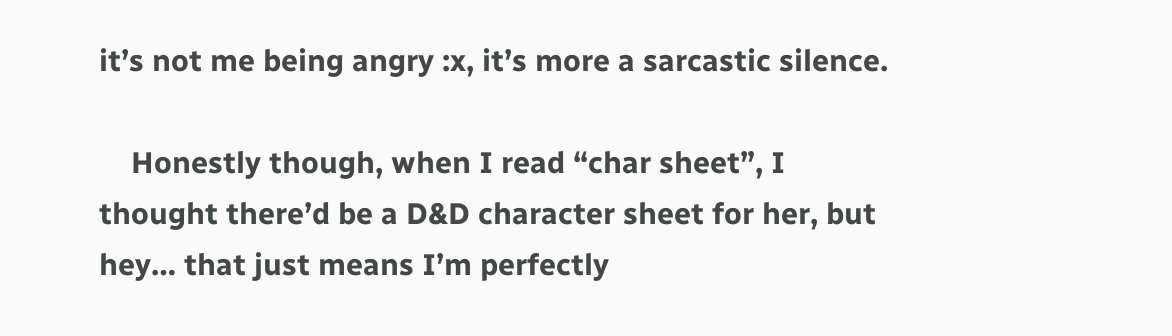it’s not me being angry :x, it’s more a sarcastic silence.

    Honestly though, when I read “char sheet”, I thought there’d be a D&D character sheet for her, but hey… that just means I’m perfectly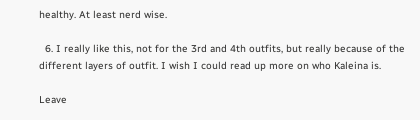healthy. At least nerd wise.

  6. I really like this, not for the 3rd and 4th outfits, but really because of the different layers of outfit. I wish I could read up more on who Kaleina is.

Leave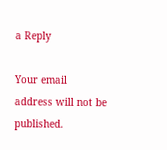a Reply

Your email address will not be published.